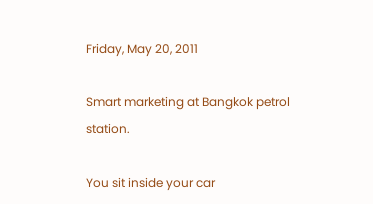Friday, May 20, 2011

Smart marketing at Bangkok petrol station.

You sit inside your car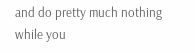and do pretty much nothing while you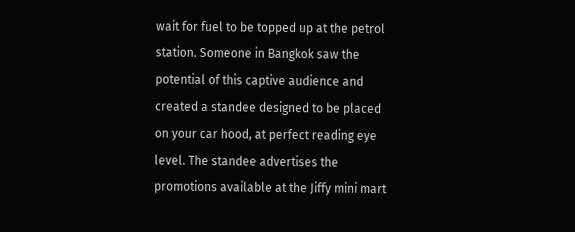wait for fuel to be topped up at the petrol station. Someone in Bangkok saw the potential of this captive audience and created a standee designed to be placed on your car hood, at perfect reading eye level. The standee advertises the promotions available at the Jiffy mini mart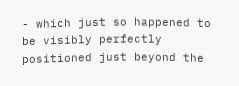- which just so happened to be visibly perfectly positioned just beyond the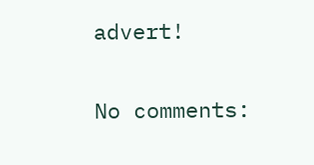advert!

No comments: